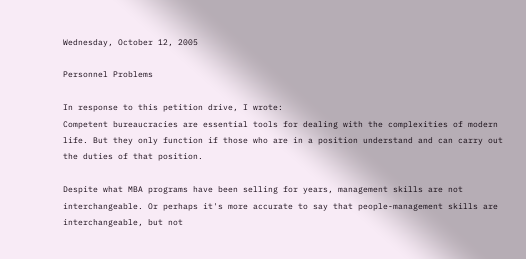Wednesday, October 12, 2005

Personnel Problems

In response to this petition drive, I wrote:
Competent bureaucracies are essential tools for dealing with the complexities of modern life. But they only function if those who are in a position understand and can carry out the duties of that position.

Despite what MBA programs have been selling for years, management skills are not interchangeable. Or perhaps it's more accurate to say that people-management skills are interchangeable, but not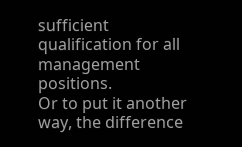sufficient qualification for all management positions.
Or to put it another way, the difference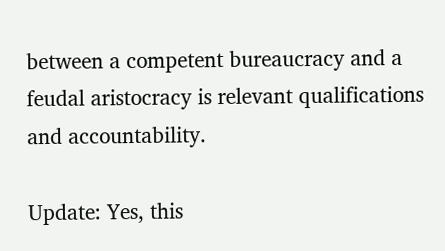between a competent bureaucracy and a feudal aristocracy is relevant qualifications and accountability.

Update: Yes, this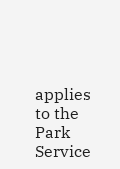applies to the Park Service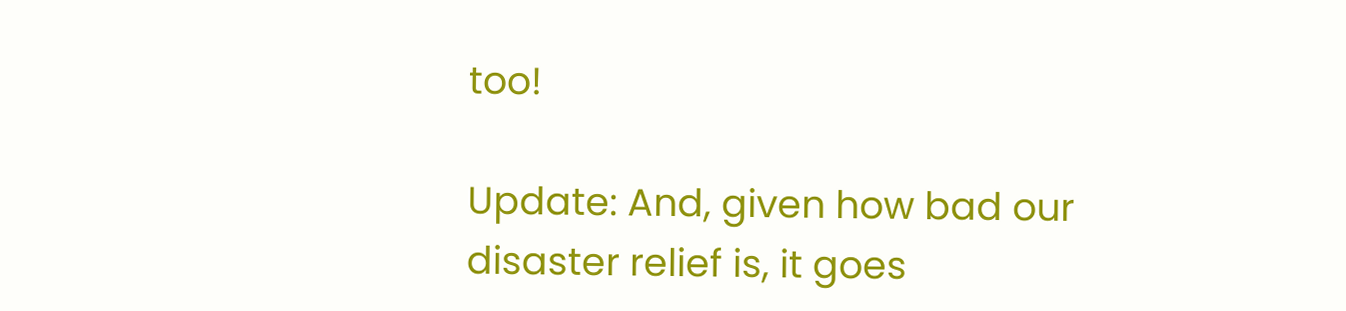too!

Update: And, given how bad our disaster relief is, it goes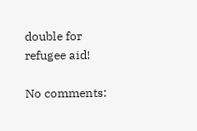double for refugee aid!

No comments: